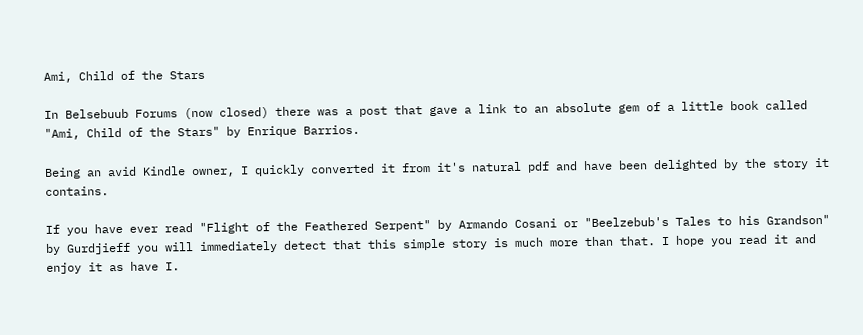Ami, Child of the Stars

In Belsebuub Forums (now closed) there was a post that gave a link to an absolute gem of a little book called "Ami, Child of the Stars" by Enrique Barrios.

Being an avid Kindle owner, I quickly converted it from it's natural pdf and have been delighted by the story it contains.

If you have ever read "Flight of the Feathered Serpent" by Armando Cosani or "Beelzebub's Tales to his Grandson" by Gurdjieff you will immediately detect that this simple story is much more than that. I hope you read it and enjoy it as have I.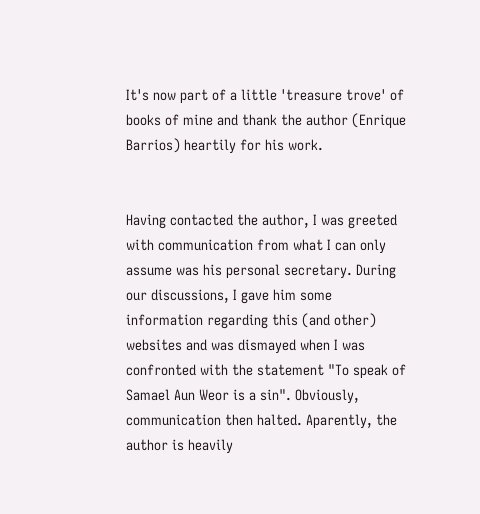It's now part of a little 'treasure trove' of books of mine and thank the author (Enrique Barrios) heartily for his work.


Having contacted the author, I was greeted with communication from what I can only assume was his personal secretary. During our discussions, I gave him some information regarding this (and other) websites and was dismayed when I was confronted with the statement "To speak of Samael Aun Weor is a sin". Obviously, communication then halted. Aparently, the author is heavily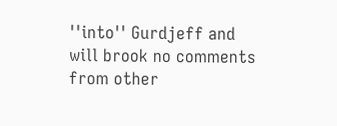''into'' Gurdjeff and will brook no comments from other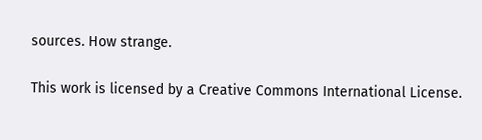sources. How strange.

This work is licensed by a Creative Commons International License.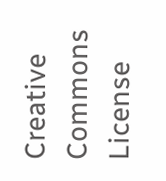Creative Commons License